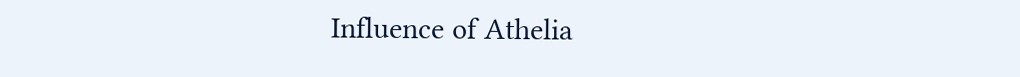Influence of Athelia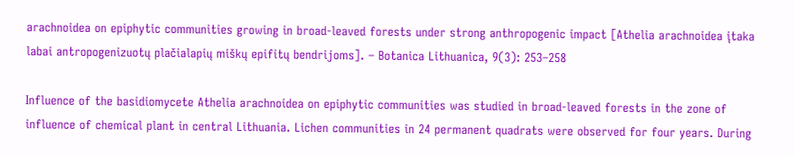arachnoidea on epiphytic communities growing in broad-leaved forests under strong anthropogenic impact [Athelia arachnoidea įtaka labai antropogenizuotų plačialapių miškų epifitų bendrijoms]. – Botanica Lithuanica, 9(3): 253–258

Influence of the basidiomycete Athelia arachnoidea on epiphytic communities was studied in broad-leaved forests in the zone of influence of chemical plant in central Lithuania. Lichen communities in 24 permanent quadrats were observed for four years. During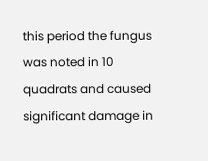this period the fungus was noted in 10 quadrats and caused significant damage in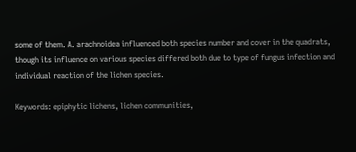some of them. A. arachnoidea influenced both species number and cover in the quadrats, though its influence on various species differed both due to type of fungus infection and individual reaction of the lichen species.

Keywords: epiphytic lichens, lichen communities,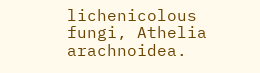lichenicolous fungi, Athelia arachnoidea.